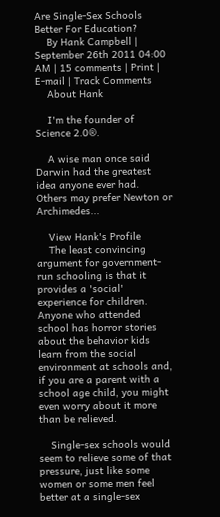Are Single-Sex Schools Better For Education?
    By Hank Campbell | September 26th 2011 04:00 AM | 15 comments | Print | E-mail | Track Comments
    About Hank

    I'm the founder of Science 2.0®.

    A wise man once said Darwin had the greatest idea anyone ever had. Others may prefer Newton or Archimedes...

    View Hank's Profile
    The least convincing argument for government-run schooling is that it provides a 'social' experience for children.  Anyone who attended school has horror stories about the behavior kids learn from the social environment at schools and, if you are a parent with a school age child, you might even worry about it more than be relieved.

    Single-sex schools would seem to relieve some of that pressure, just like some women or some men feel better at a single-sex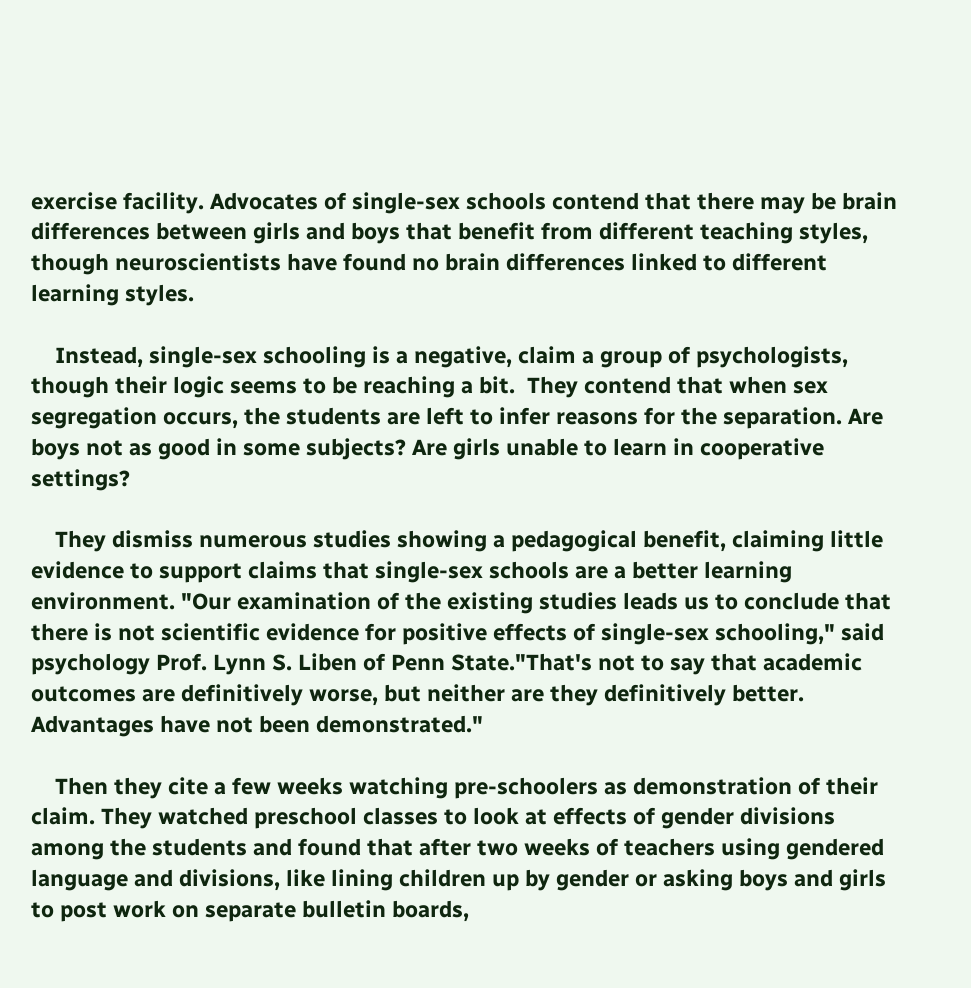exercise facility. Advocates of single-sex schools contend that there may be brain differences between girls and boys that benefit from different teaching styles, though neuroscientists have found no brain differences linked to different learning styles.

    Instead, single-sex schooling is a negative, claim a group of psychologists, though their logic seems to be reaching a bit.  They contend that when sex segregation occurs, the students are left to infer reasons for the separation. Are boys not as good in some subjects? Are girls unable to learn in cooperative settings?

    They dismiss numerous studies showing a pedagogical benefit, claiming little evidence to support claims that single-sex schools are a better learning environment. "Our examination of the existing studies leads us to conclude that there is not scientific evidence for positive effects of single-sex schooling," said psychology Prof. Lynn S. Liben of Penn State."That's not to say that academic outcomes are definitively worse, but neither are they definitively better. Advantages have not been demonstrated."

    Then they cite a few weeks watching pre-schoolers as demonstration of their claim. They watched preschool classes to look at effects of gender divisions among the students and found that after two weeks of teachers using gendered language and divisions, like lining children up by gender or asking boys and girls to post work on separate bulletin boards,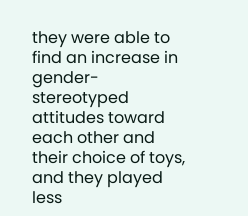they were able to find an increase in gender-stereotyped attitudes toward each other and their choice of toys, and they played less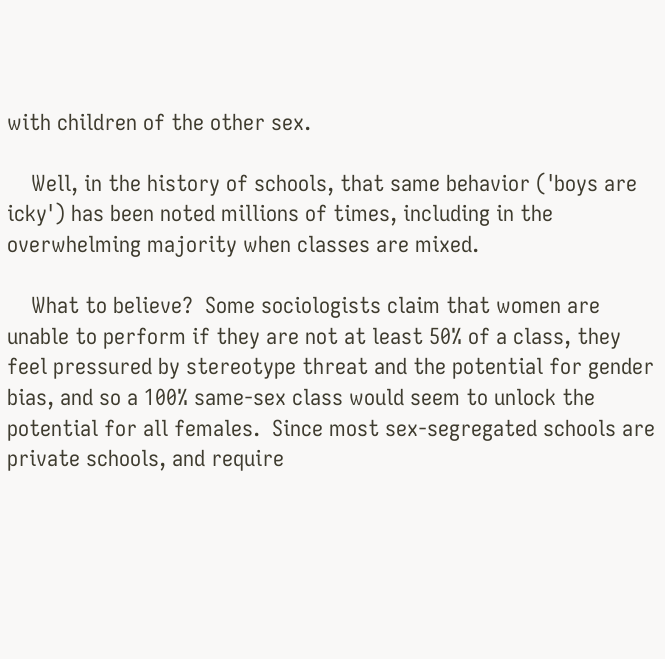with children of the other sex.

    Well, in the history of schools, that same behavior ('boys are icky') has been noted millions of times, including in the overwhelming majority when classes are mixed.

    What to believe?  Some sociologists claim that women are unable to perform if they are not at least 50% of a class, they feel pressured by stereotype threat and the potential for gender bias, and so a 100% same-sex class would seem to unlock the potential for all females.  Since most sex-segregated schools are private schools, and require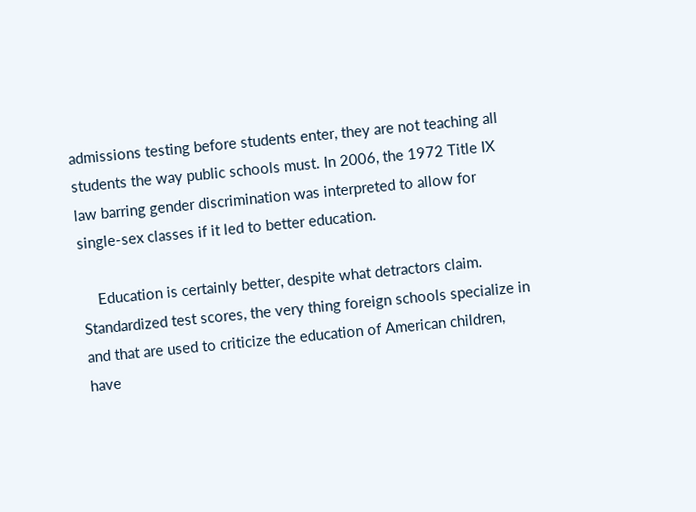admissions testing before students enter, they are not teaching all students the way public schools must. In 2006, the 1972 Title IX law barring gender discrimination was interpreted to allow for single-sex classes if it led to better education.

    Education is certainly better, despite what detractors claim.  Standardized test scores, the very thing foreign schools specialize in and that are used to criticize the education of American children, have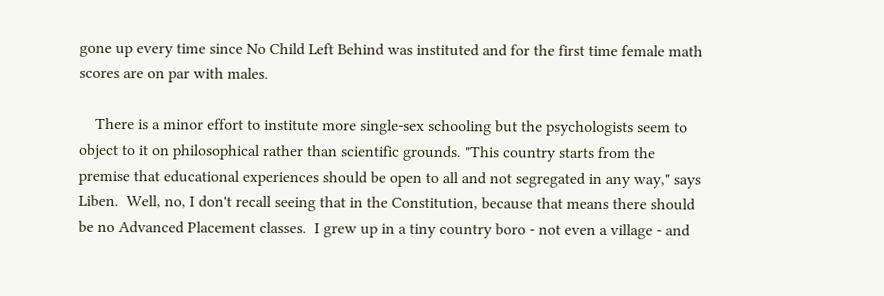gone up every time since No Child Left Behind was instituted and for the first time female math scores are on par with males.

    There is a minor effort to institute more single-sex schooling but the psychologists seem to object to it on philosophical rather than scientific grounds. "This country starts from the premise that educational experiences should be open to all and not segregated in any way," says Liben.  Well, no, I don't recall seeing that in the Constitution, because that means there should be no Advanced Placement classes.  I grew up in a tiny country boro - not even a village - and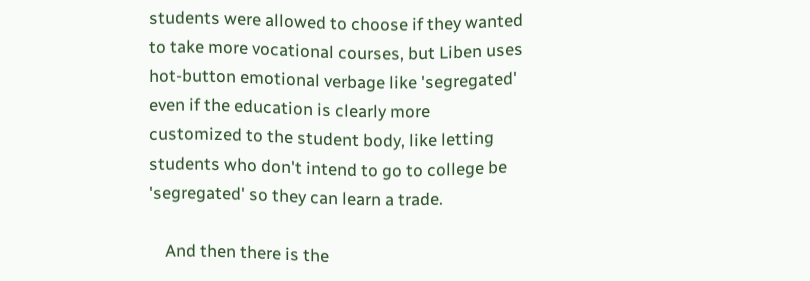students were allowed to choose if they wanted to take more vocational courses, but Liben uses hot-button emotional verbage like 'segregated' even if the education is clearly more customized to the student body, like letting students who don't intend to go to college be 'segregated' so they can learn a trade.

    And then there is the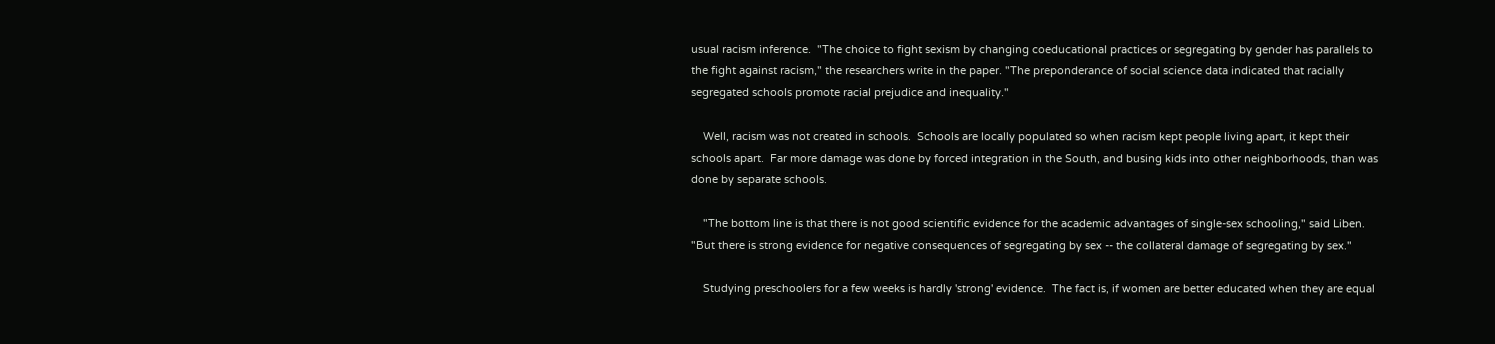usual racism inference.  "The choice to fight sexism by changing coeducational practices or segregating by gender has parallels to the fight against racism," the researchers write in the paper. "The preponderance of social science data indicated that racially segregated schools promote racial prejudice and inequality."

    Well, racism was not created in schools.  Schools are locally populated so when racism kept people living apart, it kept their schools apart.  Far more damage was done by forced integration in the South, and busing kids into other neighborhoods, than was done by separate schools.

    "The bottom line is that there is not good scientific evidence for the academic advantages of single-sex schooling," said Liben. "But there is strong evidence for negative consequences of segregating by sex -- the collateral damage of segregating by sex."

    Studying preschoolers for a few weeks is hardly 'strong' evidence.  The fact is, if women are better educated when they are equal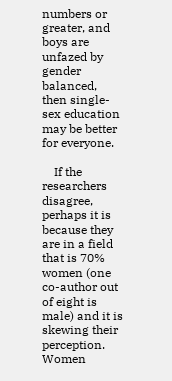numbers or greater, and boys are unfazed by gender balanced, then single-sex education may be better for everyone.

    If the researchers disagree, perhaps it is because they are in a field that is 70% women (one co-author out of eight is male) and it is skewing their perception.  Women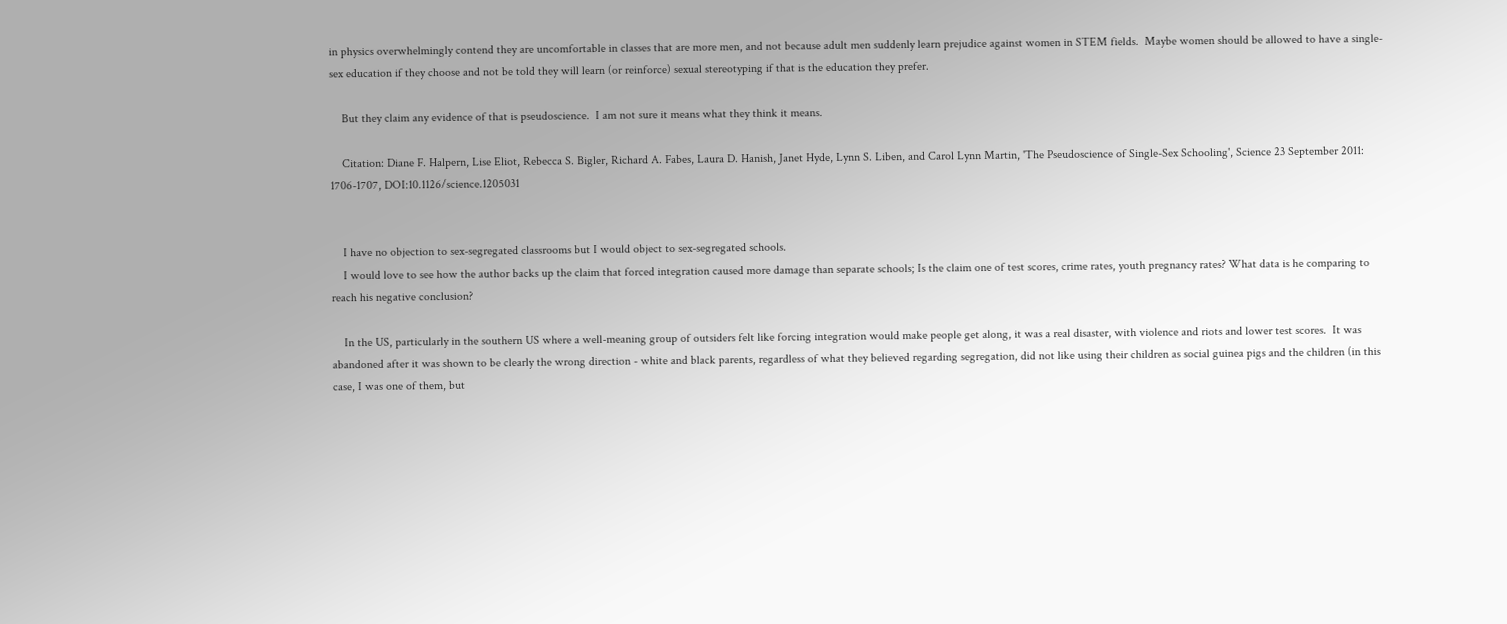in physics overwhelmingly contend they are uncomfortable in classes that are more men, and not because adult men suddenly learn prejudice against women in STEM fields.  Maybe women should be allowed to have a single-sex education if they choose and not be told they will learn (or reinforce) sexual stereotyping if that is the education they prefer.

    But they claim any evidence of that is pseudoscience.  I am not sure it means what they think it means.

    Citation: Diane F. Halpern, Lise Eliot, Rebecca S. Bigler, Richard A. Fabes, Laura D. Hanish, Janet Hyde, Lynn S. Liben, and Carol Lynn Martin, 'The Pseudoscience of Single-Sex Schooling', Science 23 September 2011: 1706-1707, DOI:10.1126/science.1205031


    I have no objection to sex-segregated classrooms but I would object to sex-segregated schools.
    I would love to see how the author backs up the claim that forced integration caused more damage than separate schools; Is the claim one of test scores, crime rates, youth pregnancy rates? What data is he comparing to reach his negative conclusion?

    In the US, particularly in the southern US where a well-meaning group of outsiders felt like forcing integration would make people get along, it was a real disaster, with violence and riots and lower test scores.  It was abandoned after it was shown to be clearly the wrong direction - white and black parents, regardless of what they believed regarding segregation, did not like using their children as social guinea pigs and the children (in this case, I was one of them, but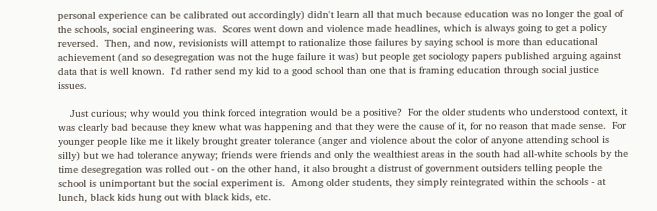personal experience can be calibrated out accordingly) didn't learn all that much because education was no longer the goal of the schools, social engineering was.  Scores went down and violence made headlines, which is always going to get a policy reversed.  Then, and now, revisionists will attempt to rationalize those failures by saying school is more than educational achievement (and so desegregation was not the huge failure it was) but people get sociology papers published arguing against data that is well known.  I'd rather send my kid to a good school than one that is framing education through social justice issues.

    Just curious; why would you think forced integration would be a positive?  For the older students who understood context, it was clearly bad because they knew what was happening and that they were the cause of it, for no reason that made sense.  For younger people like me it likely brought greater tolerance (anger and violence about the color of anyone attending school is silly) but we had tolerance anyway; friends were friends and only the wealthiest areas in the south had all-white schools by the time desegregation was rolled out - on the other hand, it also brought a distrust of government outsiders telling people the school is unimportant but the social experiment is.  Among older students, they simply reintegrated within the schools - at lunch, black kids hung out with black kids, etc.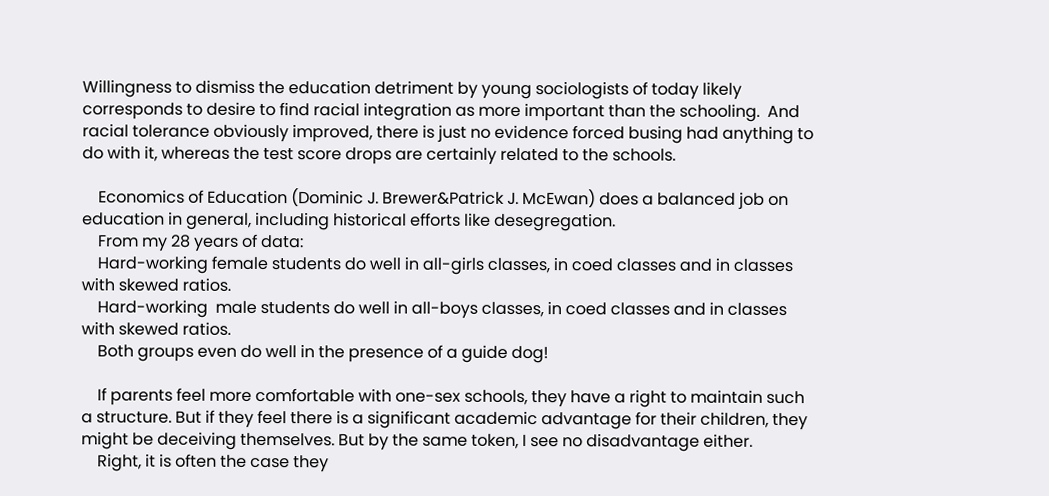Willingness to dismiss the education detriment by young sociologists of today likely corresponds to desire to find racial integration as more important than the schooling.  And racial tolerance obviously improved, there is just no evidence forced busing had anything to do with it, whereas the test score drops are certainly related to the schools.

    Economics of Education (Dominic J. Brewer&Patrick J. McEwan) does a balanced job on education in general, including historical efforts like desegregation.
    From my 28 years of data:
    Hard-working female students do well in all-girls classes, in coed classes and in classes with skewed ratios.
    Hard-working  male students do well in all-boys classes, in coed classes and in classes with skewed ratios.
    Both groups even do well in the presence of a guide dog!

    If parents feel more comfortable with one-sex schools, they have a right to maintain such a structure. But if they feel there is a significant academic advantage for their children, they might be deceiving themselves. But by the same token, I see no disadvantage either.
    Right, it is often the case they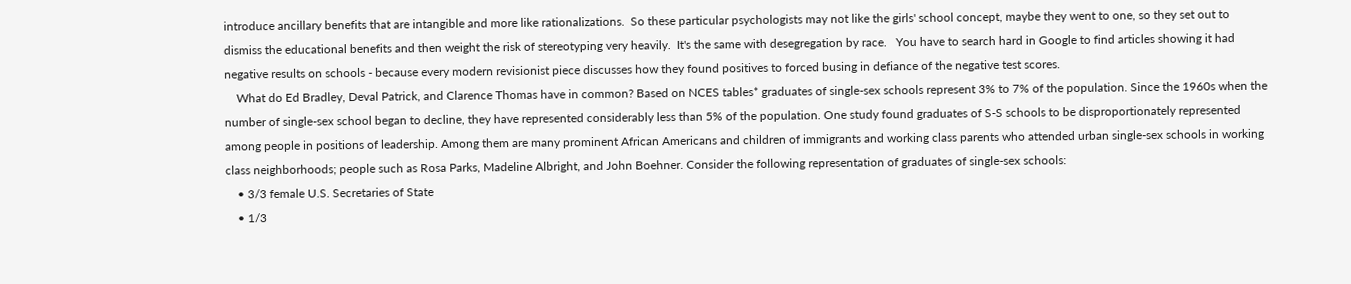introduce ancillary benefits that are intangible and more like rationalizations.  So these particular psychologists may not like the girls' school concept, maybe they went to one, so they set out to dismiss the educational benefits and then weight the risk of stereotyping very heavily.  It's the same with desegregation by race.   You have to search hard in Google to find articles showing it had negative results on schools - because every modern revisionist piece discusses how they found positives to forced busing in defiance of the negative test scores.
    What do Ed Bradley, Deval Patrick, and Clarence Thomas have in common? Based on NCES tables* graduates of single-sex schools represent 3% to 7% of the population. Since the 1960s when the number of single-sex school began to decline, they have represented considerably less than 5% of the population. One study found graduates of S-S schools to be disproportionately represented among people in positions of leadership. Among them are many prominent African Americans and children of immigrants and working class parents who attended urban single-sex schools in working class neighborhoods; people such as Rosa Parks, Madeline Albright, and John Boehner. Consider the following representation of graduates of single-sex schools:
    • 3/3 female U.S. Secretaries of State
    • 1/3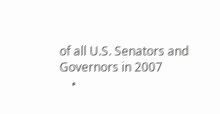of all U.S. Senators and Governors in 2007
    •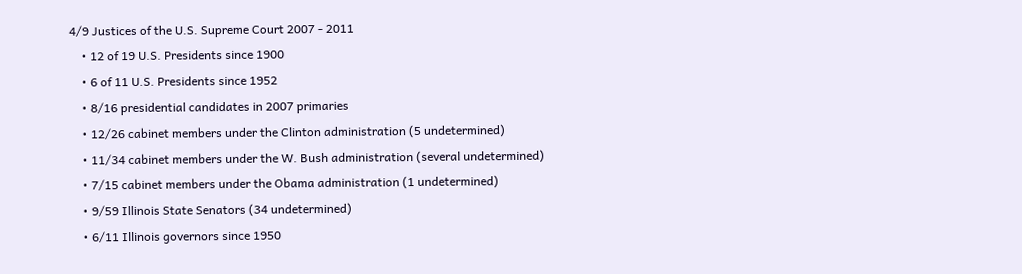4/9 Justices of the U.S. Supreme Court 2007 - 2011
    • 12 of 19 U.S. Presidents since 1900
    • 6 of 11 U.S. Presidents since 1952
    • 8/16 presidential candidates in 2007 primaries
    • 12/26 cabinet members under the Clinton administration (5 undetermined)
    • 11/34 cabinet members under the W. Bush administration (several undetermined)
    • 7/15 cabinet members under the Obama administration (1 undetermined)
    • 9/59 Illinois State Senators (34 undetermined)
    • 6/11 Illinois governors since 1950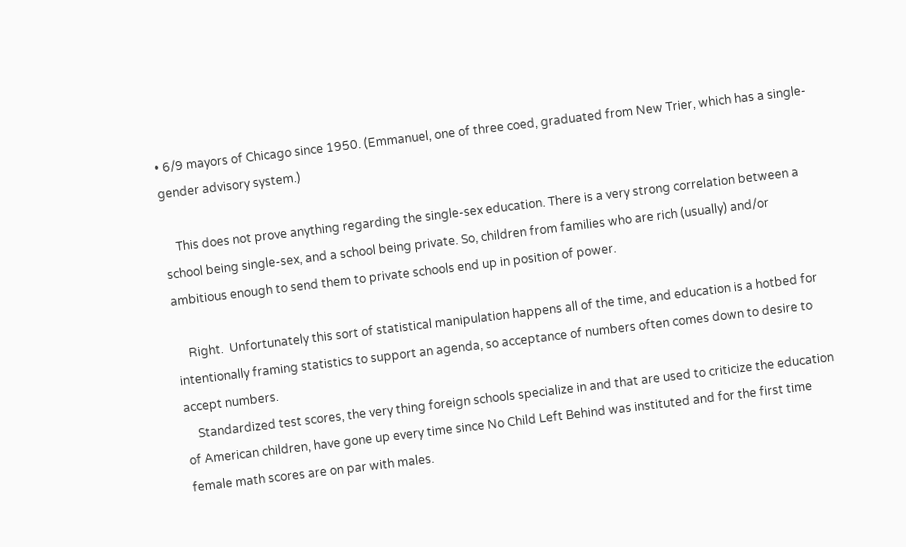• 6/9 mayors of Chicago since 1950. (Emmanuel, one of three coed, graduated from New Trier, which has a single-gender advisory system.)

    This does not prove anything regarding the single-sex education. There is a very strong correlation between a school being single-sex, and a school being private. So, children from families who are rich (usually) and/or ambitious enough to send them to private schools end up in position of power.

    Right.  Unfortunately this sort of statistical manipulation happens all of the time, and education is a hotbed for intentionally framing statistics to support an agenda, so acceptance of numbers often comes down to desire to accept numbers.
    Standardized test scores, the very thing foreign schools specialize in and that are used to criticize the education of American children, have gone up every time since No Child Left Behind was instituted and for the first time female math scores are on par with males.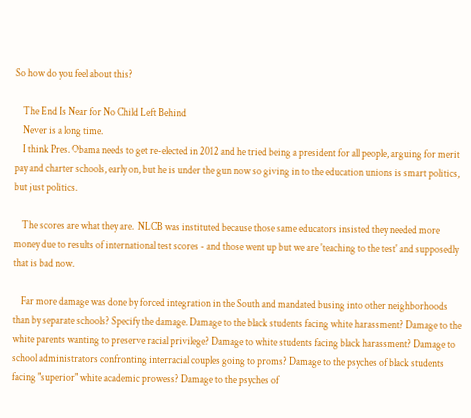So how do you feel about this?

    The End Is Near for No Child Left Behind
    Never is a long time.
    I think Pres. Obama needs to get re-elected in 2012 and he tried being a president for all people, arguing for merit pay and charter schools, early on, but he is under the gun now so giving in to the education unions is smart politics, but just politics.

    The scores are what they are.  NLCB was instituted because those same educators insisted they needed more money due to results of international test scores - and those went up but we are 'teaching to the test' and supposedly that is bad now.

    Far more damage was done by forced integration in the South and mandated busing into other neighborhoods than by separate schools? Specify the damage. Damage to the black students facing white harassment? Damage to the white parents wanting to preserve racial privilege? Damage to white students facing black harassment? Damage to school administrators confronting interracial couples going to proms? Damage to the psyches of black students facing "superior" white academic prowess? Damage to the psyches of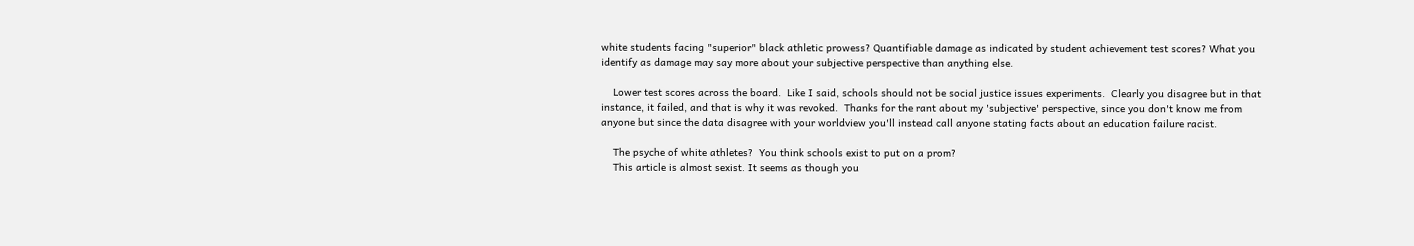white students facing "superior" black athletic prowess? Quantifiable damage as indicated by student achievement test scores? What you identify as damage may say more about your subjective perspective than anything else.

    Lower test scores across the board.  Like I said, schools should not be social justice issues experiments.  Clearly you disagree but in that instance, it failed, and that is why it was revoked.  Thanks for the rant about my 'subjective' perspective, since you don't know me from anyone but since the data disagree with your worldview you'll instead call anyone stating facts about an education failure racist.

    The psyche of white athletes?  You think schools exist to put on a prom?
    This article is almost sexist. It seems as though you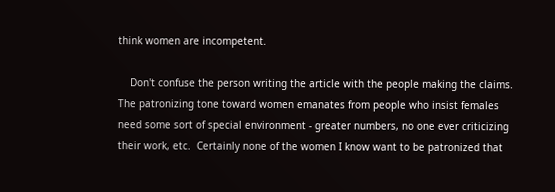think women are incompetent.

    Don't confuse the person writing the article with the people making the claims. The patronizing tone toward women emanates from people who insist females need some sort of special environment - greater numbers, no one ever criticizing their work, etc.  Certainly none of the women I know want to be patronized that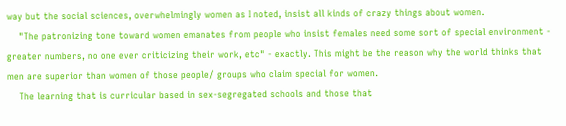way but the social sciences, overwhelmingly women as I noted, insist all kinds of crazy things about women.
    "The patronizing tone toward women emanates from people who insist females need some sort of special environment - greater numbers, no one ever criticizing their work, etc" - exactly. This might be the reason why the world thinks that men are superior than women of those people/ groups who claim special for women.
    The learning that is curricular based in sex-segregated schools and those that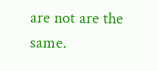are not are the same.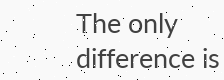The only difference is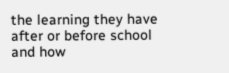the learning they have after or before school and how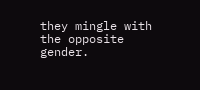they mingle with the opposite gender.